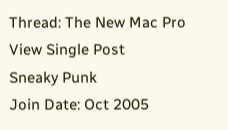Thread: The New Mac Pro
View Single Post
Sneaky Punk
Join Date: Oct 2005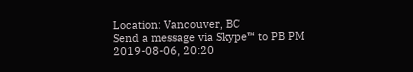Location: Vancouver, BC
Send a message via Skype™ to PB PM
2019-08-06, 20:20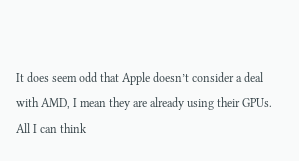It does seem odd that Apple doesn’t consider a deal with AMD, I mean they are already using their GPUs. All I can think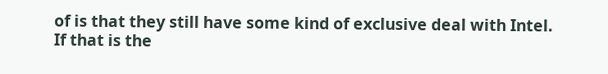of is that they still have some kind of exclusive deal with Intel. If that is the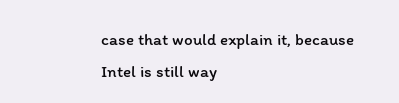case that would explain it, because Intel is still way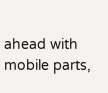ahead with mobile parts,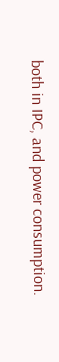both in IPC, and power consumption.